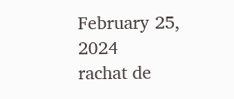February 25, 2024
rachat de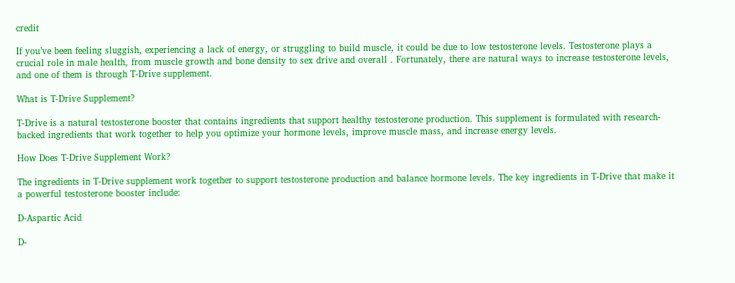credit

If you’ve been feeling sluggish, experiencing a lack of energy, or struggling to build muscle, it could be due to low testosterone levels. Testosterone plays a crucial role in male health, from muscle growth and bone density to sex drive and overall . Fortunately, there are natural ways to increase testosterone levels, and one of them is through T-Drive supplement.

What is T-Drive Supplement?

T-Drive is a natural testosterone booster that contains ingredients that support healthy testosterone production. This supplement is formulated with research-backed ingredients that work together to help you optimize your hormone levels, improve muscle mass, and increase energy levels.

How Does T-Drive Supplement Work?

The ingredients in T-Drive supplement work together to support testosterone production and balance hormone levels. The key ingredients in T-Drive that make it a powerful testosterone booster include:

D-Aspartic Acid

D-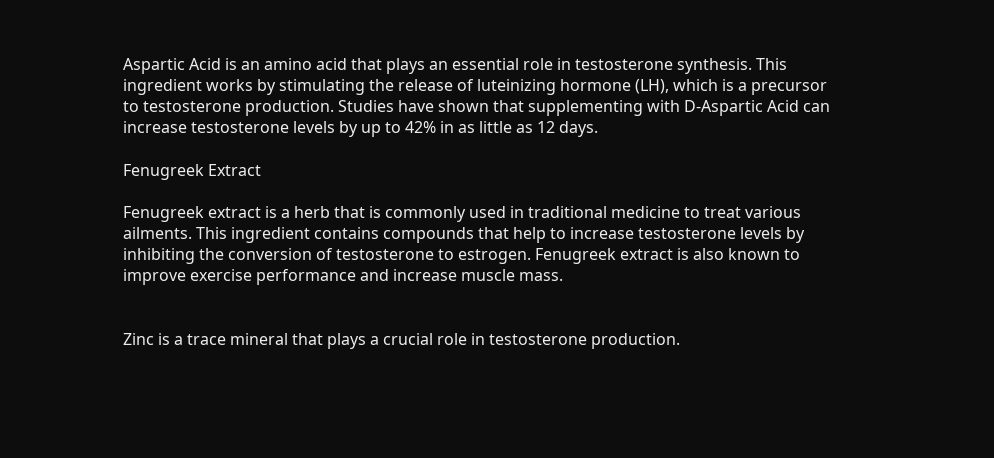Aspartic Acid is an amino acid that plays an essential role in testosterone synthesis. This ingredient works by stimulating the release of luteinizing hormone (LH), which is a precursor to testosterone production. Studies have shown that supplementing with D-Aspartic Acid can increase testosterone levels by up to 42% in as little as 12 days.

Fenugreek Extract

Fenugreek extract is a herb that is commonly used in traditional medicine to treat various ailments. This ingredient contains compounds that help to increase testosterone levels by inhibiting the conversion of testosterone to estrogen. Fenugreek extract is also known to improve exercise performance and increase muscle mass.


Zinc is a trace mineral that plays a crucial role in testosterone production.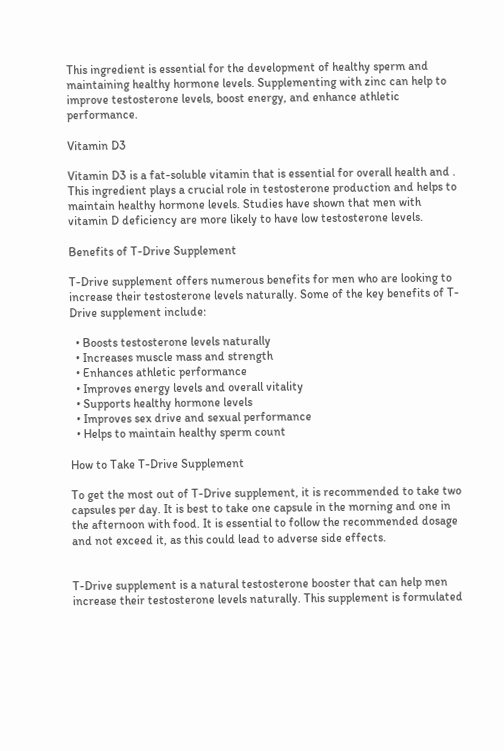This ingredient is essential for the development of healthy sperm and maintaining healthy hormone levels. Supplementing with zinc can help to improve testosterone levels, boost energy, and enhance athletic performance.

Vitamin D3

Vitamin D3 is a fat-soluble vitamin that is essential for overall health and . This ingredient plays a crucial role in testosterone production and helps to maintain healthy hormone levels. Studies have shown that men with vitamin D deficiency are more likely to have low testosterone levels.

Benefits of T-Drive Supplement

T-Drive supplement offers numerous benefits for men who are looking to increase their testosterone levels naturally. Some of the key benefits of T-Drive supplement include:

  • Boosts testosterone levels naturally
  • Increases muscle mass and strength
  • Enhances athletic performance
  • Improves energy levels and overall vitality
  • Supports healthy hormone levels
  • Improves sex drive and sexual performance
  • Helps to maintain healthy sperm count

How to Take T-Drive Supplement

To get the most out of T-Drive supplement, it is recommended to take two capsules per day. It is best to take one capsule in the morning and one in the afternoon with food. It is essential to follow the recommended dosage and not exceed it, as this could lead to adverse side effects.


T-Drive supplement is a natural testosterone booster that can help men increase their testosterone levels naturally. This supplement is formulated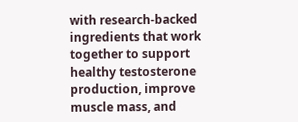with research-backed ingredients that work together to support healthy testosterone production, improve muscle mass, and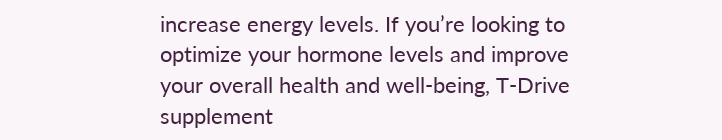increase energy levels. If you’re looking to optimize your hormone levels and improve your overall health and well-being, T-Drive supplement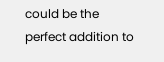could be the perfect addition to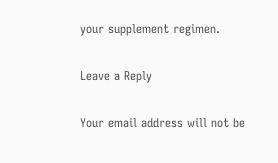your supplement regimen.

Leave a Reply

Your email address will not be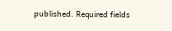published. Required fields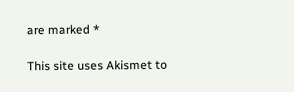are marked *

This site uses Akismet to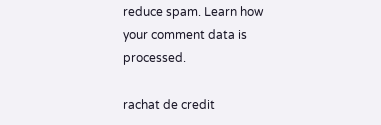reduce spam. Learn how your comment data is processed.

rachat de credit